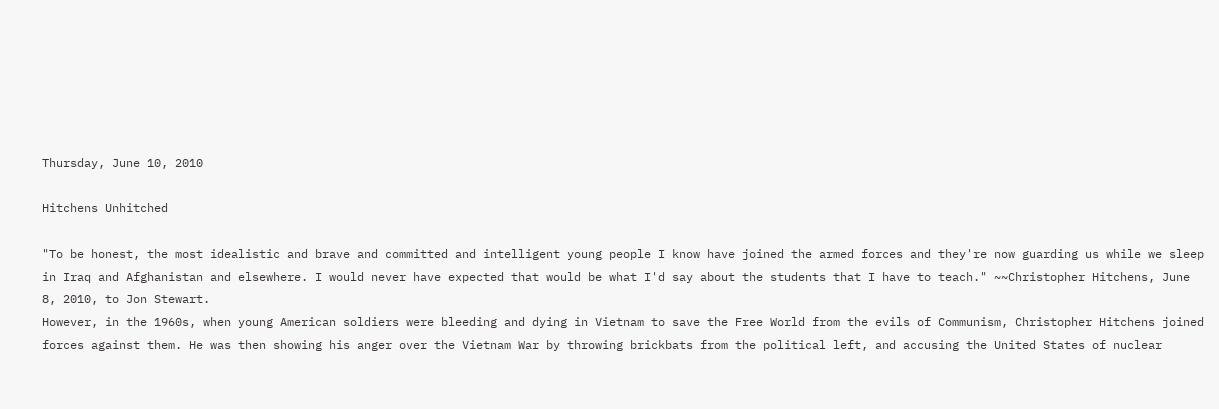Thursday, June 10, 2010

Hitchens Unhitched

"To be honest, the most idealistic and brave and committed and intelligent young people I know have joined the armed forces and they're now guarding us while we sleep in Iraq and Afghanistan and elsewhere. I would never have expected that would be what I'd say about the students that I have to teach." ~~Christopher Hitchens, June 8, 2010, to Jon Stewart.
However, in the 1960s, when young American soldiers were bleeding and dying in Vietnam to save the Free World from the evils of Communism, Christopher Hitchens joined forces against them. He was then showing his anger over the Vietnam War by throwing brickbats from the political left, and accusing the United States of nuclear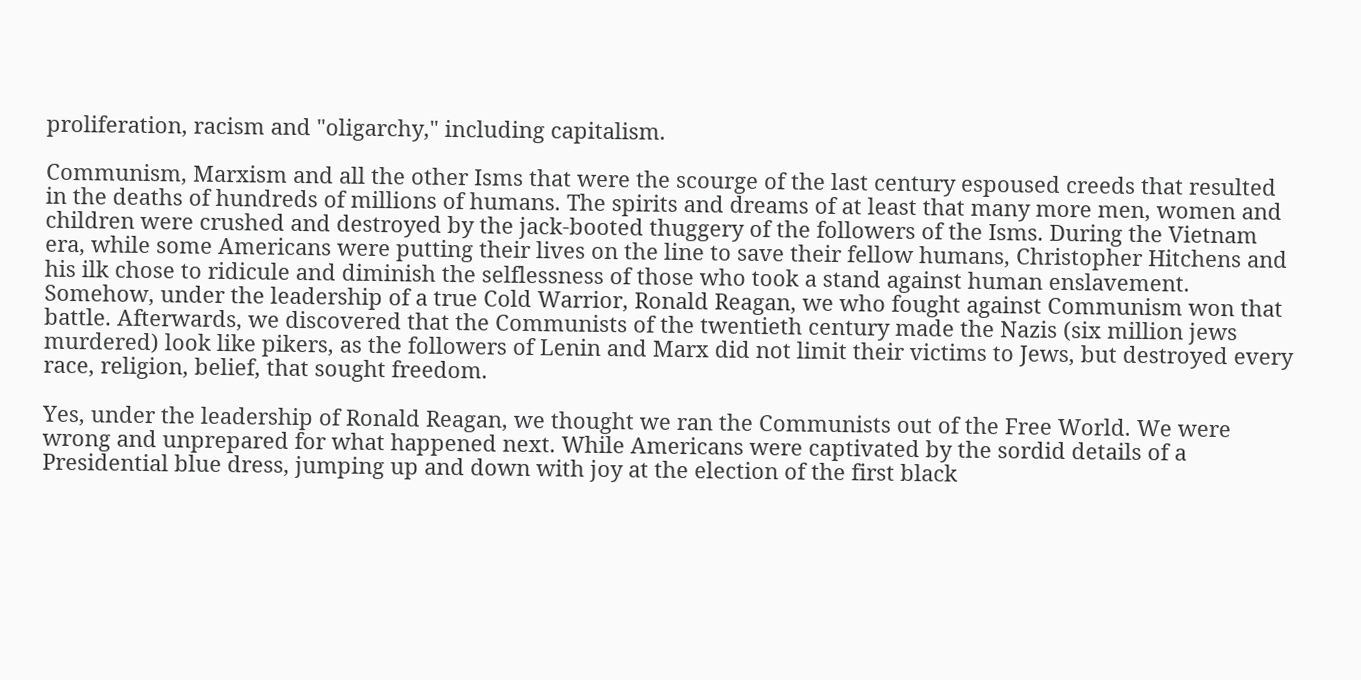proliferation, racism and "oligarchy," including capitalism.

Communism, Marxism and all the other Isms that were the scourge of the last century espoused creeds that resulted in the deaths of hundreds of millions of humans. The spirits and dreams of at least that many more men, women and children were crushed and destroyed by the jack-booted thuggery of the followers of the Isms. During the Vietnam era, while some Americans were putting their lives on the line to save their fellow humans, Christopher Hitchens and his ilk chose to ridicule and diminish the selflessness of those who took a stand against human enslavement. Somehow, under the leadership of a true Cold Warrior, Ronald Reagan, we who fought against Communism won that battle. Afterwards, we discovered that the Communists of the twentieth century made the Nazis (six million jews murdered) look like pikers, as the followers of Lenin and Marx did not limit their victims to Jews, but destroyed every race, religion, belief, that sought freedom.

Yes, under the leadership of Ronald Reagan, we thought we ran the Communists out of the Free World. We were wrong and unprepared for what happened next. While Americans were captivated by the sordid details of a Presidential blue dress, jumping up and down with joy at the election of the first black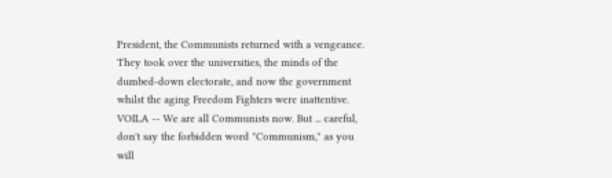President, the Communists returned with a vengeance. They took over the universities, the minds of the dumbed-down electorate, and now the government whilst the aging Freedom Fighters were inattentive. VOILA -- We are all Communists now. But ... careful, don't say the forbidden word "Communism," as you will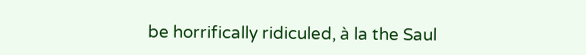be horrifically ridiculed, à la the Saul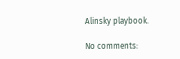Alinsky playbook.

No comments: